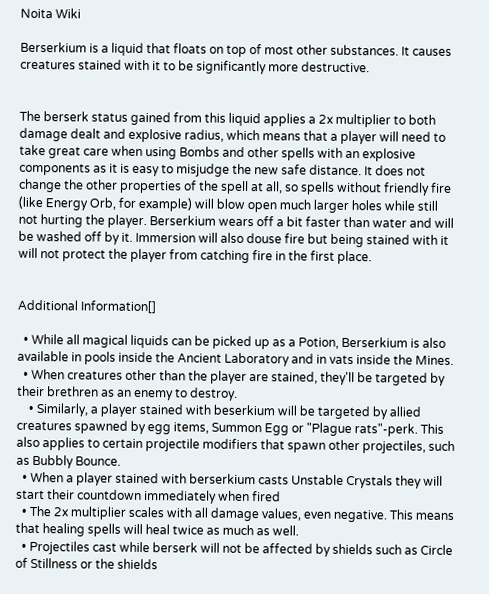Noita Wiki

Berserkium is a liquid that floats on top of most other substances. It causes creatures stained with it to be significantly more destructive.


The berserk status gained from this liquid applies a 2x multiplier to both damage dealt and explosive radius, which means that a player will need to take great care when using Bombs and other spells with an explosive components as it is easy to misjudge the new safe distance. It does not change the other properties of the spell at all, so spells without friendly fire (like Energy Orb, for example) will blow open much larger holes while still not hurting the player. Berserkium wears off a bit faster than water and will be washed off by it. Immersion will also douse fire but being stained with it will not protect the player from catching fire in the first place.


Additional Information[]

  • While all magical liquids can be picked up as a Potion, Berserkium is also available in pools inside the Ancient Laboratory and in vats inside the Mines.
  • When creatures other than the player are stained, they'll be targeted by their brethren as an enemy to destroy.
    • Similarly, a player stained with beserkium will be targeted by allied creatures spawned by egg items, Summon Egg or "Plague rats"-perk. This also applies to certain projectile modifiers that spawn other projectiles, such as Bubbly Bounce.
  • When a player stained with berserkium casts Unstable Crystals they will start their countdown immediately when fired
  • The 2x multiplier scales with all damage values, even negative. This means that healing spells will heal twice as much as well.
  • Projectiles cast while berserk will not be affected by shields such as Circle of Stillness or the shields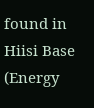found in Hiisi Base (Energy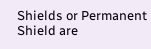Shields or Permanent Shield are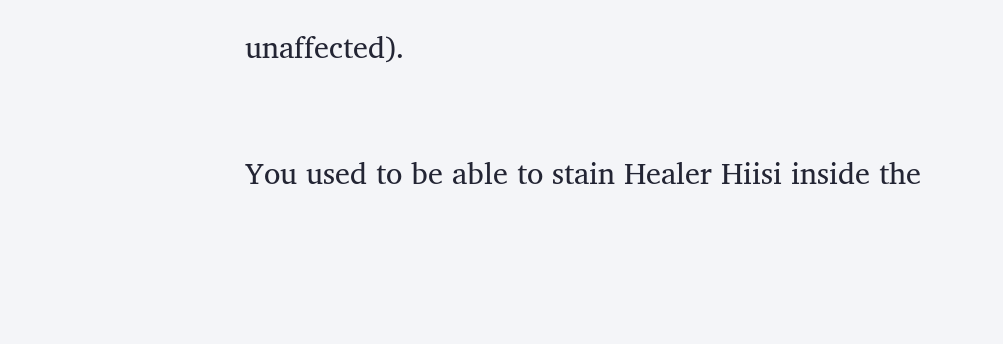unaffected).


You used to be able to stain Healer Hiisi inside the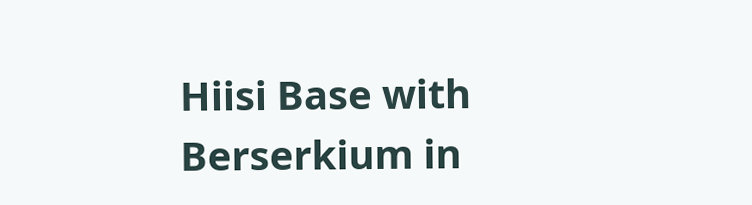Hiisi Base with Berserkium in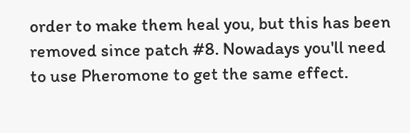order to make them heal you, but this has been removed since patch #8. Nowadays you'll need to use Pheromone to get the same effect.